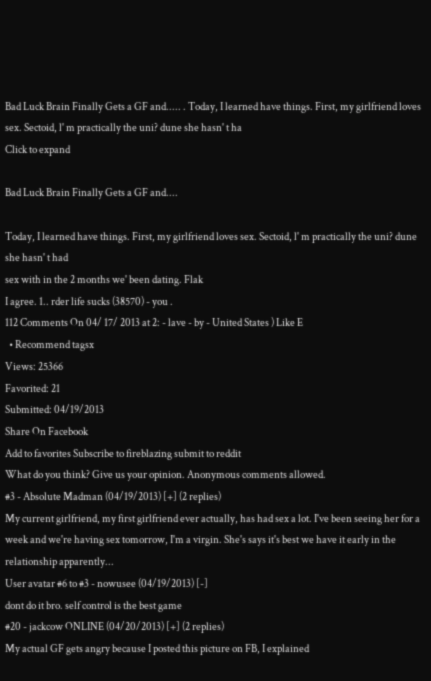Bad Luck Brain Finally Gets a GF and..... . Today, I learned have things. First, my girlfriend loves sex. Sectoid, l' m practically the uni? dune she hasn' t ha
Click to expand

Bad Luck Brain Finally Gets a GF and....

Today, I learned have things. First, my girlfriend loves sex. Sectoid, l' m practically the uni? dune she hasn' t had
sex with in the 2 months we' been dating. Flak
I agree. 1.. rder life sucks (38570) - you .
112 Comments On 04/ 17/ 2013 at 2: - lave - by - United States ) Like E
  • Recommend tagsx
Views: 25366
Favorited: 21
Submitted: 04/19/2013
Share On Facebook
Add to favorites Subscribe to fireblazing submit to reddit
What do you think? Give us your opinion. Anonymous comments allowed.
#3 - Absolute Madman (04/19/2013) [+] (2 replies)
My current girlfriend, my first girlfriend ever actually, has had sex a lot. I've been seeing her for a week and we're having sex tomorrow, I'm a virgin. She's says it's best we have it early in the relationship apparently...
User avatar #6 to #3 - nowusee (04/19/2013) [-]
dont do it bro. self control is the best game
#20 - jackcow ONLINE (04/20/2013) [+] (2 replies)
My actual GF gets angry because I posted this picture on FB, I explained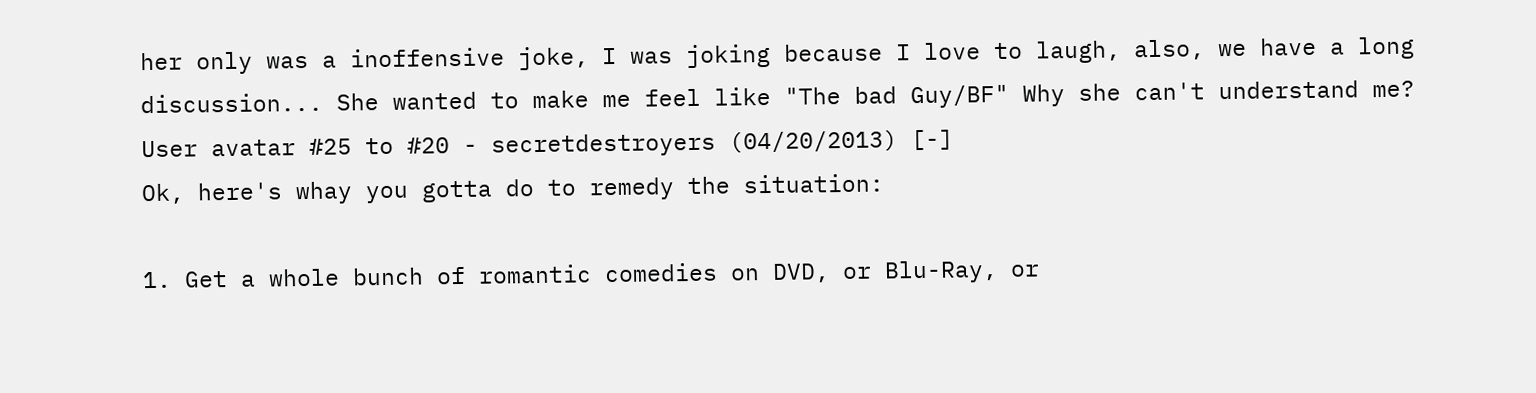her only was a inoffensive joke, I was joking because I love to laugh, also, we have a long discussion... She wanted to make me feel like "The bad Guy/BF" Why she can't understand me?
User avatar #25 to #20 - secretdestroyers (04/20/2013) [-]
Ok, here's whay you gotta do to remedy the situation:

1. Get a whole bunch of romantic comedies on DVD, or Blu-Ray, or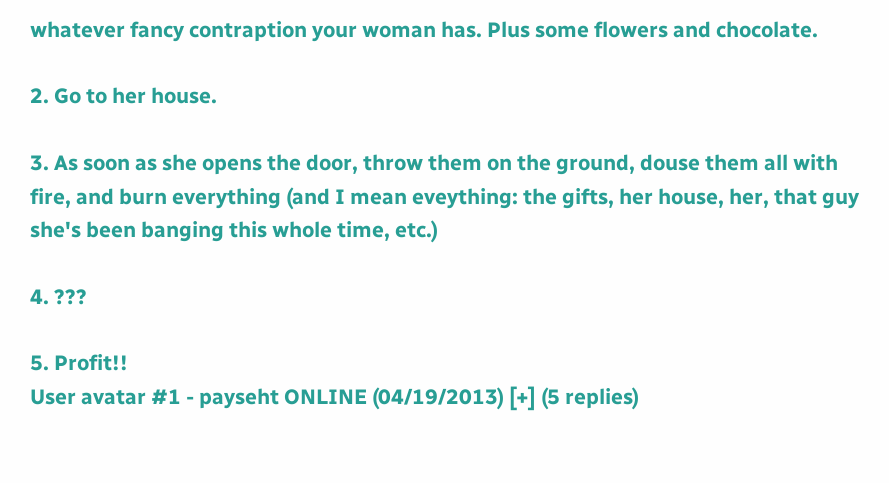whatever fancy contraption your woman has. Plus some flowers and chocolate.

2. Go to her house.

3. As soon as she opens the door, throw them on the ground, douse them all with fire, and burn everything (and I mean eveything: the gifts, her house, her, that guy she's been banging this whole time, etc.)

4. ???

5. Profit!!
User avatar #1 - payseht ONLINE (04/19/2013) [+] (5 replies)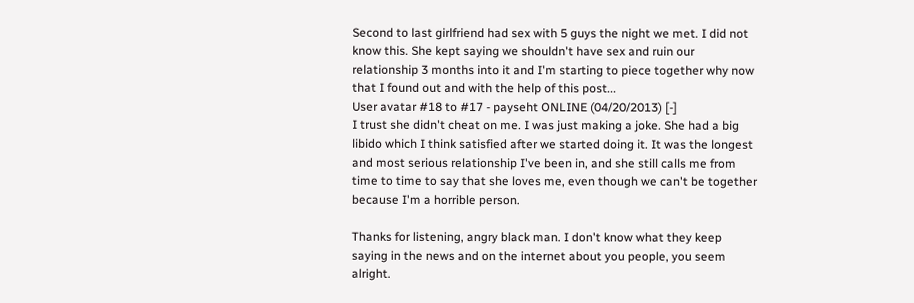Second to last girlfriend had sex with 5 guys the night we met. I did not know this. She kept saying we shouldn't have sex and ruin our relationship 3 months into it and I'm starting to piece together why now that I found out and with the help of this post...
User avatar #18 to #17 - payseht ONLINE (04/20/2013) [-]
I trust she didn't cheat on me. I was just making a joke. She had a big libido which I think satisfied after we started doing it. It was the longest and most serious relationship I've been in, and she still calls me from time to time to say that she loves me, even though we can't be together because I'm a horrible person.

Thanks for listening, angry black man. I don't know what they keep saying in the news and on the internet about you people, you seem alright.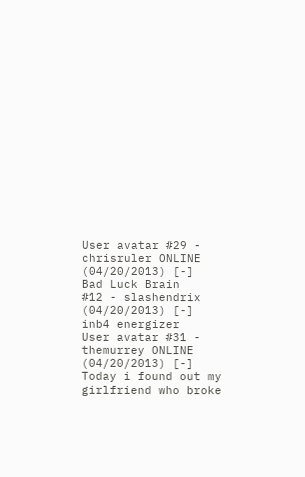User avatar #29 - chrisruler ONLINE (04/20/2013) [-]
Bad Luck Brain
#12 - slashendrix (04/20/2013) [-]
inb4 energizer
User avatar #31 - themurrey ONLINE (04/20/2013) [-]
Today i found out my girlfriend who broke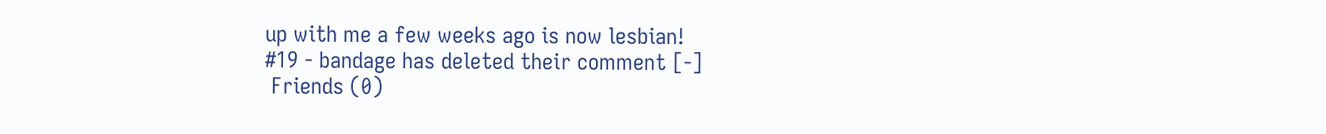up with me a few weeks ago is now lesbian!
#19 - bandage has deleted their comment [-]
 Friends (0)